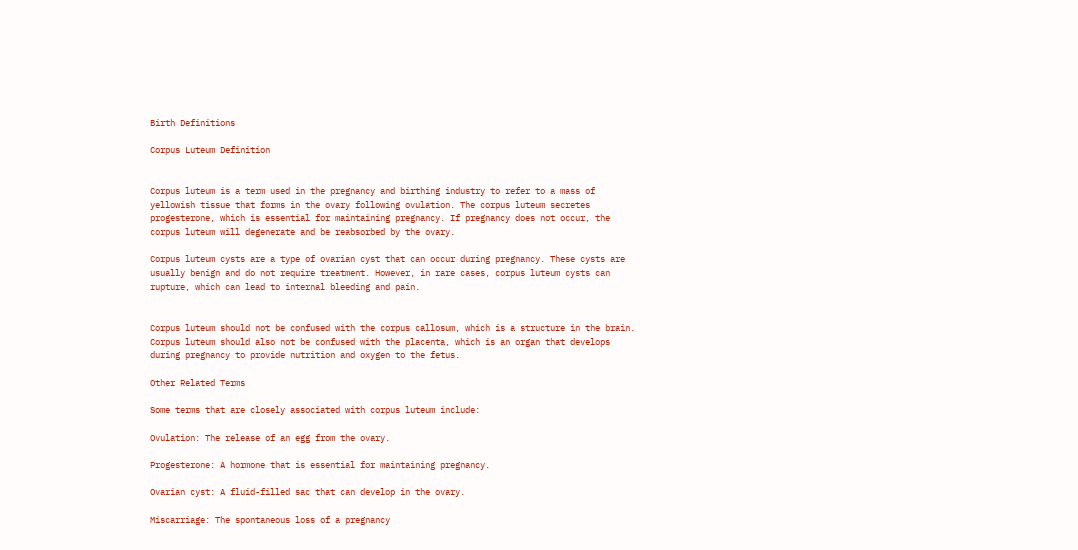Birth Definitions

Corpus Luteum Definition


Corpus luteum is a term used in the pregnancy and birthing industry to refer to a mass of yellowish tissue that forms in the ovary following ovulation. The corpus luteum secretes progesterone, which is essential for maintaining pregnancy. If pregnancy does not occur, the corpus luteum will degenerate and be reabsorbed by the ovary.

Corpus luteum cysts are a type of ovarian cyst that can occur during pregnancy. These cysts are usually benign and do not require treatment. However, in rare cases, corpus luteum cysts can rupture, which can lead to internal bleeding and pain.


Corpus luteum should not be confused with the corpus callosum, which is a structure in the brain. Corpus luteum should also not be confused with the placenta, which is an organ that develops during pregnancy to provide nutrition and oxygen to the fetus.

Other Related Terms

Some terms that are closely associated with corpus luteum include:

Ovulation: The release of an egg from the ovary.

Progesterone: A hormone that is essential for maintaining pregnancy.

Ovarian cyst: A fluid-filled sac that can develop in the ovary.

Miscarriage: The spontaneous loss of a pregnancy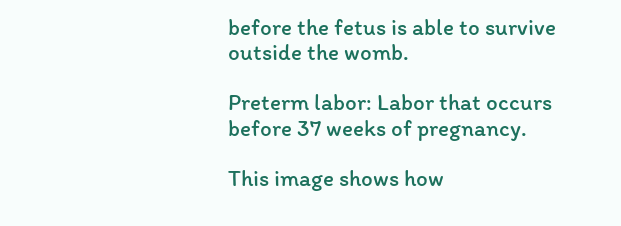before the fetus is able to survive outside the womb.

Preterm labor: Labor that occurs before 37 weeks of pregnancy.

This image shows how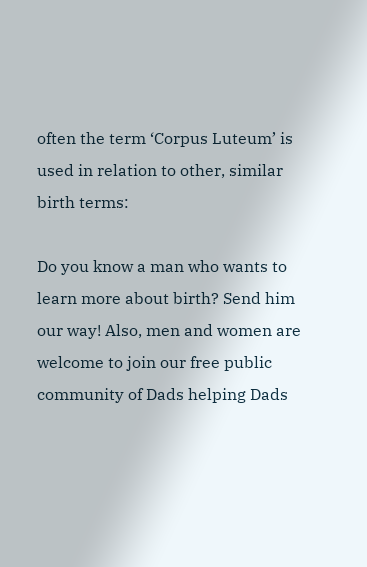often the term ‘Corpus Luteum’ is used in relation to other, similar birth terms:

Do you know a man who wants to learn more about birth? Send him our way! Also, men and women are welcome to join our free public community of Dads helping Dads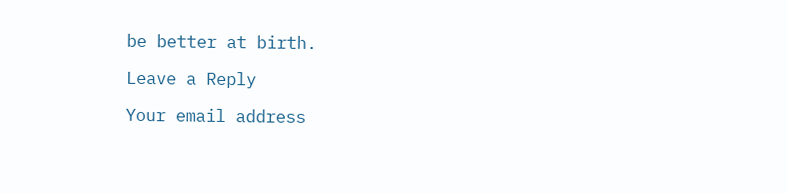be better at birth.

Leave a Reply

Your email address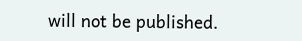will not be published.